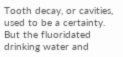Tooth decay, or cavities, used to be a certainty. But the fluoridated drinking water and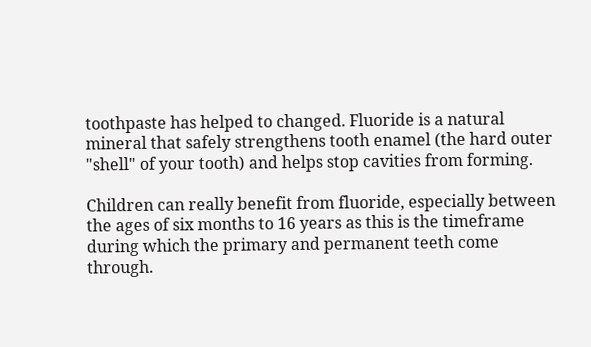toothpaste has helped to changed. Fluoride is a natural mineral that safely strengthens tooth enamel (the hard outer "shell" of your tooth) and helps stop cavities from forming.

Children can really benefit from fluoride, especially between the ages of six months to 16 years as this is the timeframe during which the primary and permanent teeth come through.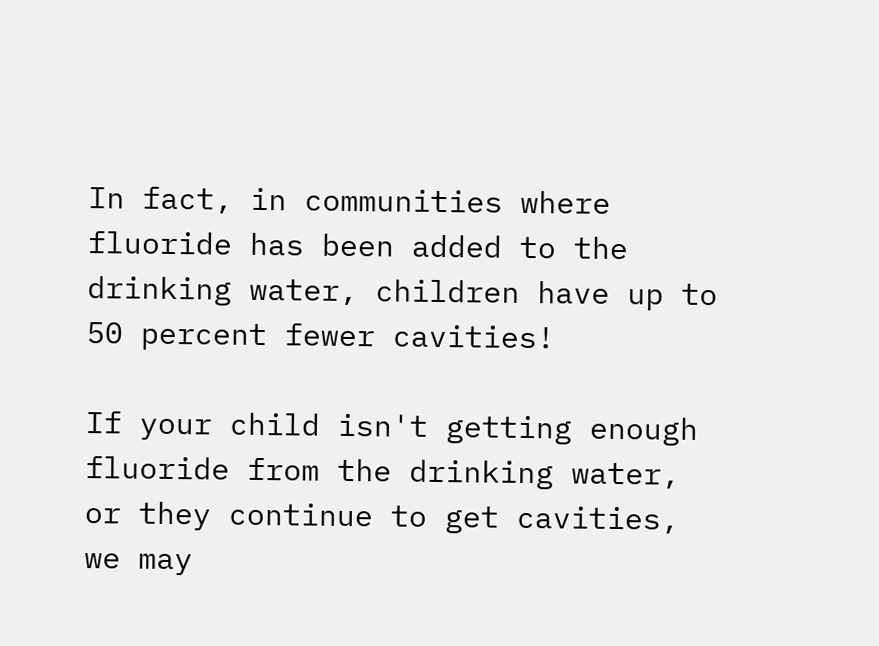In fact, in communities where fluoride has been added to the drinking water, children have up to 50 percent fewer cavities!

If your child isn't getting enough fluoride from the drinking water, or they continue to get cavities, we may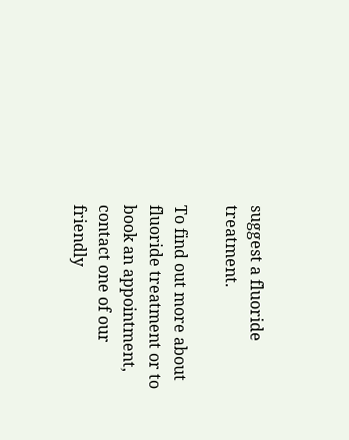suggest a fluoride treatment.

To find out more about fluoride treatment or to book an appointment, contact one of our friendly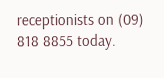receptionists on (09) 818 8855 today.